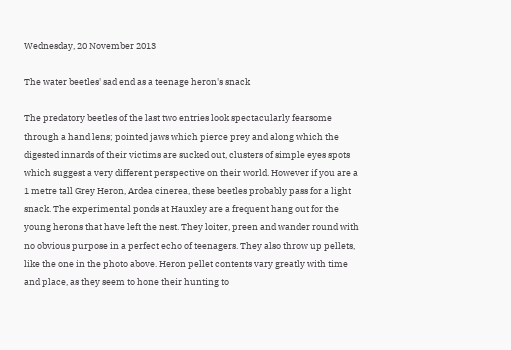Wednesday, 20 November 2013

The water beetles' sad end as a teenage heron's snack

The predatory beetles of the last two entries look spectacularly fearsome through a hand lens; pointed jaws which pierce prey and along which the digested innards of their victims are sucked out, clusters of simple eyes spots which suggest a very different perspective on their world. However if you are a 1 metre tall Grey Heron, Ardea cinerea, these beetles probably pass for a light snack. The experimental ponds at Hauxley are a frequent hang out for the young herons that have left the nest. They loiter, preen and wander round with no obvious purpose in a perfect echo of teenagers. They also throw up pellets, like the one in the photo above. Heron pellet contents vary greatly with time and place, as they seem to hone their hunting to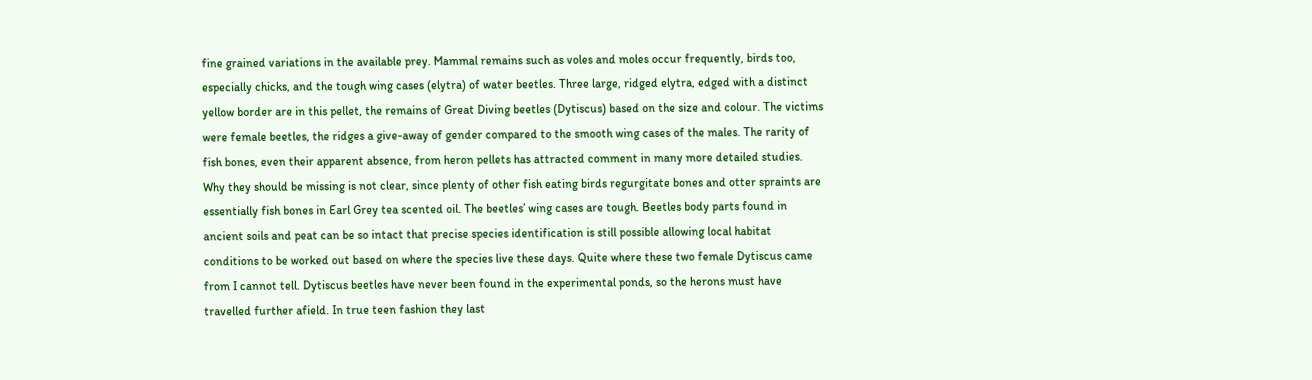fine grained variations in the available prey. Mammal remains such as voles and moles occur frequently, birds too, especially chicks, and the tough wing cases (elytra) of water beetles. Three large, ridged elytra, edged with a distinct yellow border are in this pellet, the remains of Great Diving beetles (Dytiscus) based on the size and colour. The victims were female beetles, the ridges a give-away of gender compared to the smooth wing cases of the males. The rarity of fish bones, even their apparent absence, from heron pellets has attracted comment in many more detailed studies. Why they should be missing is not clear, since plenty of other fish eating birds regurgitate bones and otter spraints are essentially fish bones in Earl Grey tea scented oil. The beetles’ wing cases are tough. Beetles body parts found in ancient soils and peat can be so intact that precise species identification is still possible allowing local habitat conditions to be worked out based on where the species live these days. Quite where these two female Dytiscus came from I cannot tell. Dytiscus beetles have never been found in the experimental ponds, so the herons must have travelled further afield. In true teen fashion they last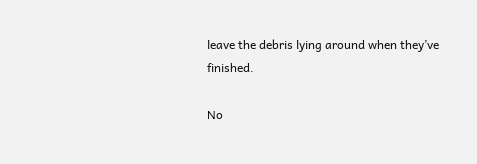leave the debris lying around when they’ve finished.

No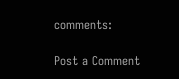comments:

Post a Comment